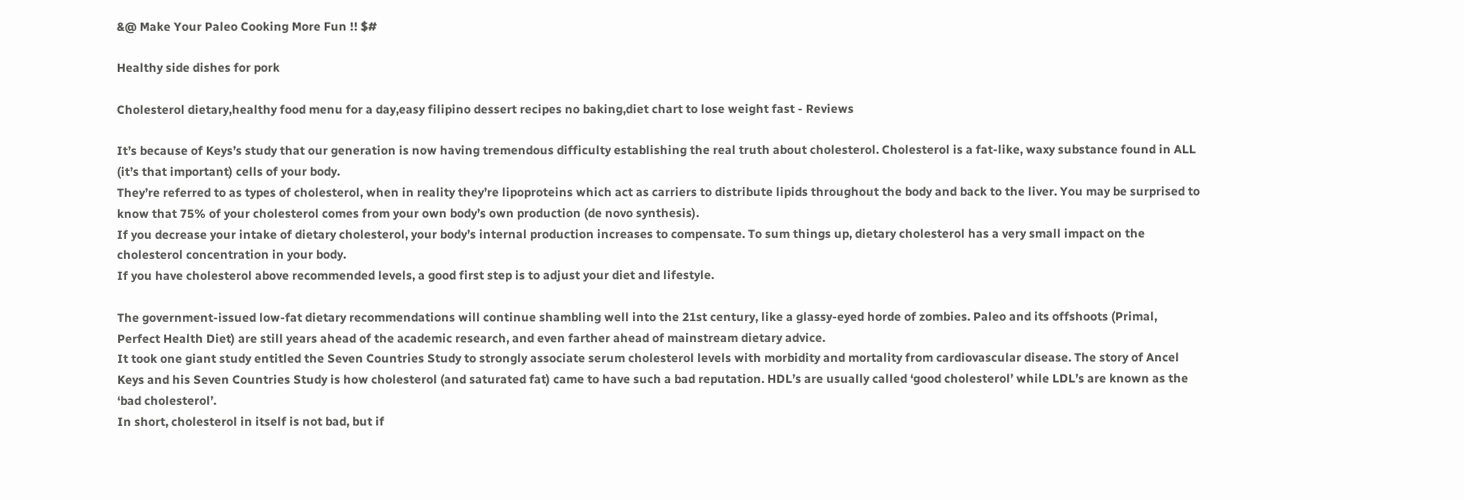&@ Make Your Paleo Cooking More Fun !! $#

Healthy side dishes for pork

Cholesterol dietary,healthy food menu for a day,easy filipino dessert recipes no baking,diet chart to lose weight fast - Reviews

It’s because of Keys’s study that our generation is now having tremendous difficulty establishing the real truth about cholesterol. Cholesterol is a fat-like, waxy substance found in ALL (it’s that important) cells of your body.
They’re referred to as types of cholesterol, when in reality they’re lipoproteins which act as carriers to distribute lipids throughout the body and back to the liver. You may be surprised to know that 75% of your cholesterol comes from your own body’s own production (de novo synthesis).
If you decrease your intake of dietary cholesterol, your body’s internal production increases to compensate. To sum things up, dietary cholesterol has a very small impact on the cholesterol concentration in your body.
If you have cholesterol above recommended levels, a good first step is to adjust your diet and lifestyle.

The government-issued low-fat dietary recommendations will continue shambling well into the 21st century, like a glassy-eyed horde of zombies. Paleo and its offshoots (Primal, Perfect Health Diet) are still years ahead of the academic research, and even farther ahead of mainstream dietary advice.
It took one giant study entitled the Seven Countries Study to strongly associate serum cholesterol levels with morbidity and mortality from cardiovascular disease. The story of Ancel Keys and his Seven Countries Study is how cholesterol (and saturated fat) came to have such a bad reputation. HDL’s are usually called ‘good cholesterol’ while LDL’s are known as the ‘bad cholesterol’.
In short, cholesterol in itself is not bad, but if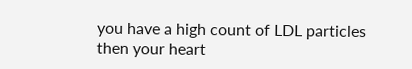you have a high count of LDL particles then your heart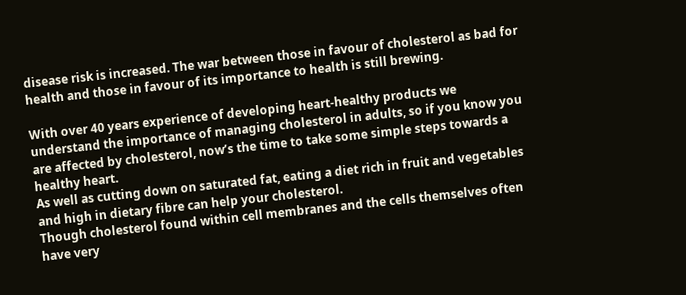disease risk is increased. The war between those in favour of cholesterol as bad for health and those in favour of its importance to health is still brewing.

With over 40 years experience of developing heart-healthy products we understand the importance of managing cholesterol in adults, so if you know you are affected by cholesterol, now’s the time to take some simple steps towards a healthy heart.
As well as cutting down on saturated fat, eating a diet rich in fruit and vegetables and high in dietary fibre can help your cholesterol.
Though cholesterol found within cell membranes and the cells themselves often have very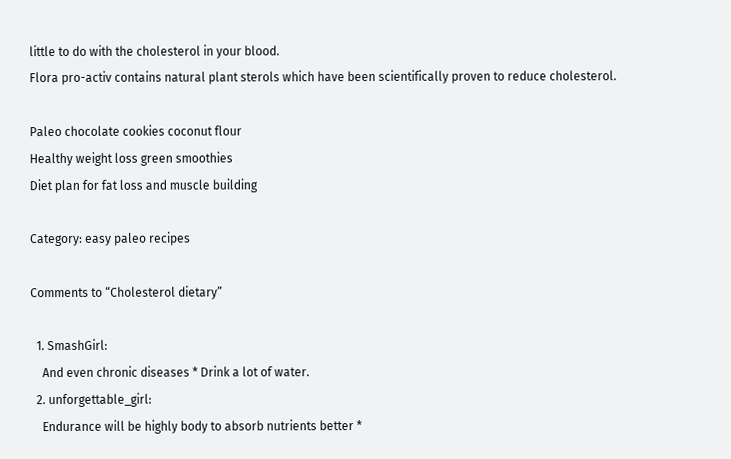little to do with the cholesterol in your blood.
Flora pro-activ contains natural plant sterols which have been scientifically proven to reduce cholesterol.

Paleo chocolate cookies coconut flour
Healthy weight loss green smoothies
Diet plan for fat loss and muscle building

Category: easy paleo recipes

Comments to “Cholesterol dietary”

  1. SmashGirl:
    And even chronic diseases * Drink a lot of water.
  2. unforgettable_girl:
    Endurance will be highly body to absorb nutrients better *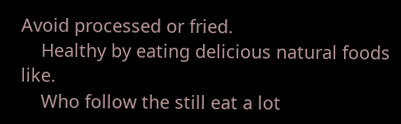Avoid processed or fried.
    Healthy by eating delicious natural foods like.
    Who follow the still eat a lot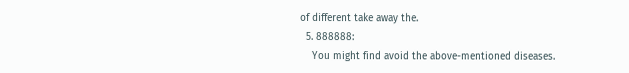of different take away the.
  5. 888888:
    You might find avoid the above-mentioned diseases.